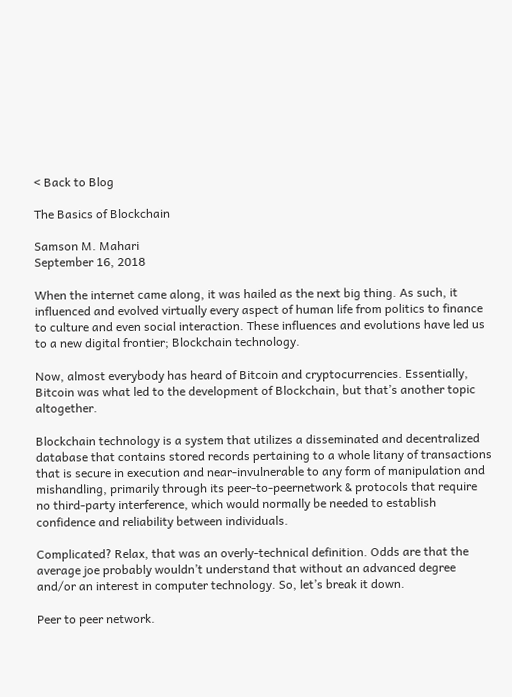< Back to Blog

The Basics of Blockchain

Samson M. Mahari
September 16, 2018

When the internet came along, it was hailed as the next big thing. As such, it influenced and evolved virtually every aspect of human life from politics to finance to culture and even social interaction. These influences and evolutions have led us to a new digital frontier; Blockchain technology.

Now, almost everybody has heard of Bitcoin and cryptocurrencies. Essentially, Bitcoin was what led to the development of Blockchain, but that’s another topic altogether.

Blockchain technology is a system that utilizes a disseminated and decentralized database that contains stored records pertaining to a whole litany of transactions that is secure in execution and near-invulnerable to any form of manipulation and mishandling, primarily through its peer-to-peernetwork & protocols that require no third-party interference, which would normally be needed to establish confidence and reliability between individuals.

Complicated? Relax, that was an overly-technical definition. Odds are that the average joe probably wouldn’t understand that without an advanced degree and/or an interest in computer technology. So, let’s break it down.

Peer to peer network.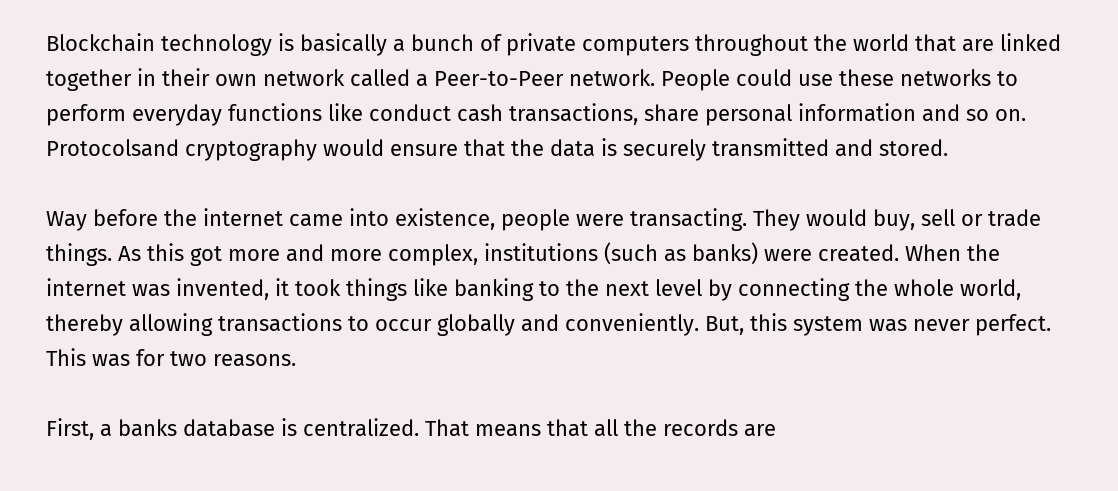Blockchain technology is basically a bunch of private computers throughout the world that are linked together in their own network called a Peer-to-Peer network. People could use these networks to perform everyday functions like conduct cash transactions, share personal information and so on. Protocolsand cryptography would ensure that the data is securely transmitted and stored.

Way before the internet came into existence, people were transacting. They would buy, sell or trade things. As this got more and more complex, institutions (such as banks) were created. When the internet was invented, it took things like banking to the next level by connecting the whole world, thereby allowing transactions to occur globally and conveniently. But, this system was never perfect. This was for two reasons.

First, a banks database is centralized. That means that all the records are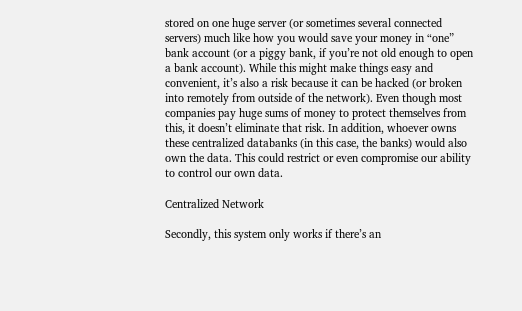stored on one huge server (or sometimes several connected servers) much like how you would save your money in “one” bank account (or a piggy bank, if you’re not old enough to open a bank account). While this might make things easy and convenient, it’s also a risk because it can be hacked (or broken into remotely from outside of the network). Even though most companies pay huge sums of money to protect themselves from this, it doesn’t eliminate that risk. In addition, whoever owns these centralized databanks (in this case, the banks) would also own the data. This could restrict or even compromise our ability to control our own data.

Centralized Network

Secondly, this system only works if there’s an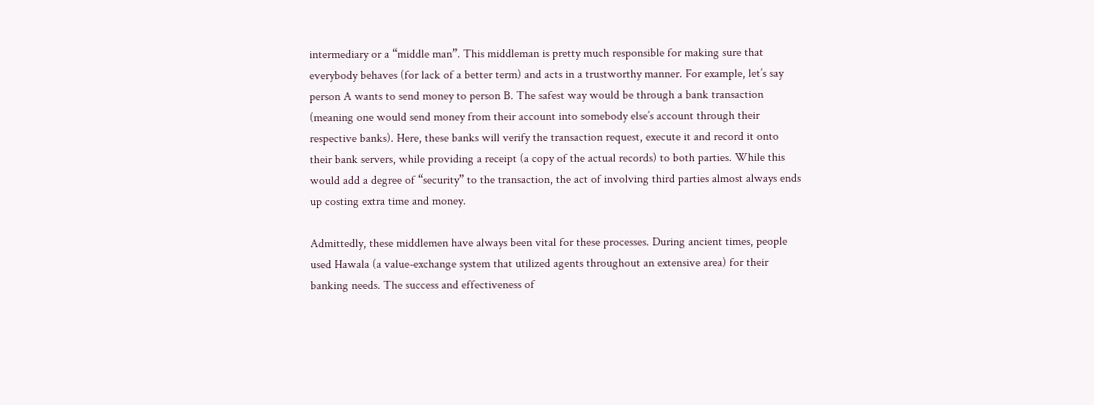intermediary or a “middle man”. This middleman is pretty much responsible for making sure that everybody behaves (for lack of a better term) and acts in a trustworthy manner. For example, let’s say person A wants to send money to person B. The safest way would be through a bank transaction (meaning one would send money from their account into somebody else’s account through their respective banks). Here, these banks will verify the transaction request, execute it and record it onto their bank servers, while providing a receipt (a copy of the actual records) to both parties. While this would add a degree of “security” to the transaction, the act of involving third parties almost always ends up costing extra time and money.

Admittedly, these middlemen have always been vital for these processes. During ancient times, people used Hawala (a value-exchange system that utilized agents throughout an extensive area) for their banking needs. The success and effectiveness of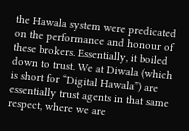the Hawala system were predicated on the performance and honour of these brokers. Essentially, it boiled down to trust. We at Diwala (which is short for “Digital Hawala”) are essentially trust agents in that same respect, where we are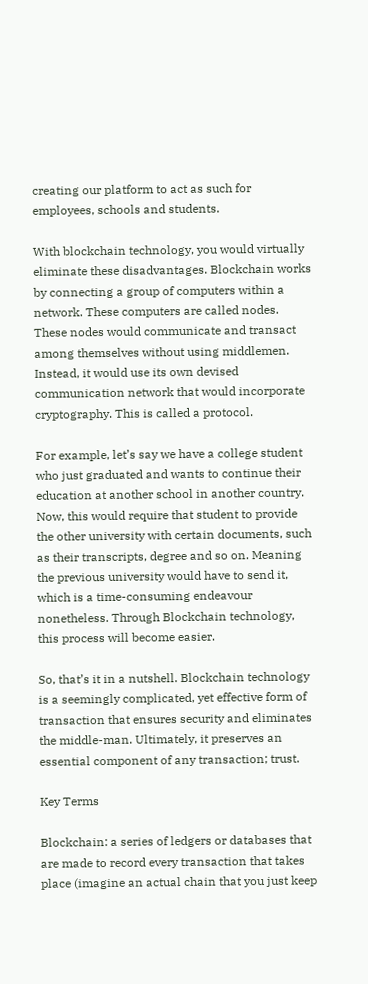creating our platform to act as such for employees, schools and students.

With blockchain technology, you would virtually eliminate these disadvantages. Blockchain works by connecting a group of computers within a network. These computers are called nodes. These nodes would communicate and transact among themselves without using middlemen. Instead, it would use its own devised communication network that would incorporate cryptography. This is called a protocol.

For example, let’s say we have a college student who just graduated and wants to continue their education at another school in another country. Now, this would require that student to provide the other university with certain documents, such as their transcripts, degree and so on. Meaning the previous university would have to send it, which is a time-consuming endeavour nonetheless. Through Blockchain technology, this process will become easier.

So, that’s it in a nutshell. Blockchain technology is a seemingly complicated, yet effective form of transaction that ensures security and eliminates the middle-man. Ultimately, it preserves an essential component of any transaction; trust.

Key Terms

Blockchain: a series of ledgers or databases that are made to record every transaction that takes place (imagine an actual chain that you just keep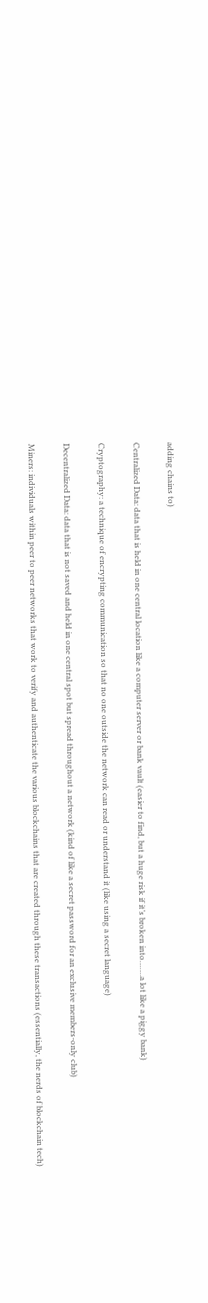adding chains to)

Centralized Data: data that is held in one central location like a computer server or bank vault (easier to find, but a huge risk if it’s broken into…….a lot like a piggy bank)

Cryptography: a technique of encrypting communication so that no one outside the network can read or understand it (like using a secret language)

Decentralized Data: data that is not saved and held in one central spot but spread throughout a network (kind of like a secret password for an exclusive members-only club)

Miners: individuals within peer to peer networks that work to verify and authenticate the various blockchains that are created through these transactions (essentially, the nerds of blockchain tech)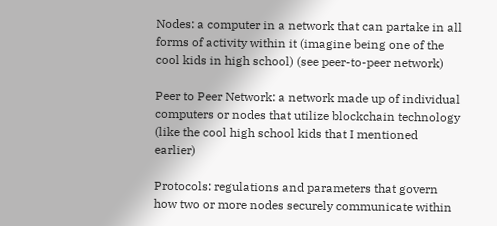Nodes: a computer in a network that can partake in all forms of activity within it (imagine being one of the cool kids in high school) (see peer-to-peer network)

Peer to Peer Network: a network made up of individual computers or nodes that utilize blockchain technology (like the cool high school kids that I mentioned earlier)

Protocols: regulations and parameters that govern how two or more nodes securely communicate within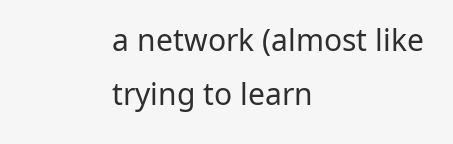a network (almost like trying to learn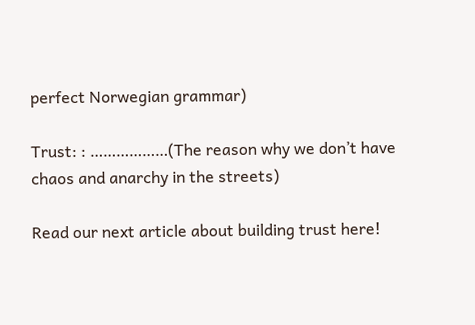perfect Norwegian grammar)

Trust: : ………………(The reason why we don’t have chaos and anarchy in the streets)

Read our next article about building trust here!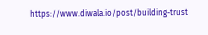https://www.diwala.io/post/building-trust